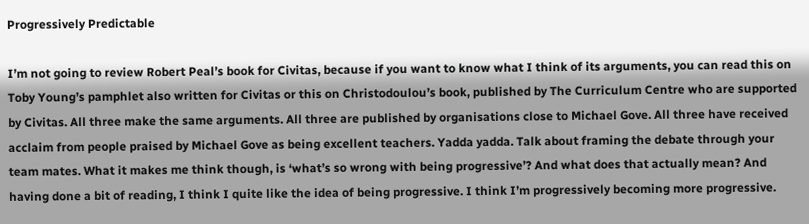Progressively Predictable

I’m not going to review Robert Peal’s book for Civitas, because if you want to know what I think of its arguments, you can read this on Toby Young’s pamphlet also written for Civitas or this on Christodoulou’s book, published by The Curriculum Centre who are supported by Civitas. All three make the same arguments. All three are published by organisations close to Michael Gove. All three have received acclaim from people praised by Michael Gove as being excellent teachers. Yadda yadda. Talk about framing the debate through your team mates. What it makes me think though, is ‘what’s so wrong with being progressive’? And what does that actually mean? And having done a bit of reading, I think I quite like the idea of being progressive. I think I’m progressively becoming more progressive.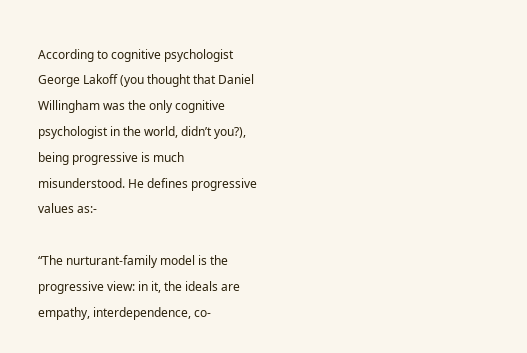According to cognitive psychologist George Lakoff (you thought that Daniel Willingham was the only cognitive psychologist in the world, didn’t you?), being progressive is much misunderstood. He defines progressive values as:-

“The nurturant-family model is the progressive view: in it, the ideals are empathy, interdependence, co-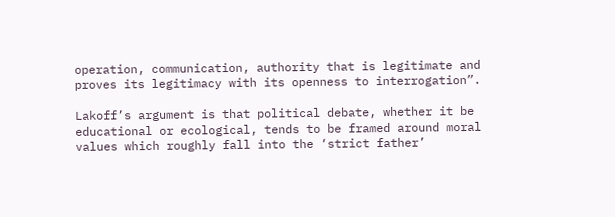operation, communication, authority that is legitimate and proves its legitimacy with its openness to interrogation”.

Lakoff’s argument is that political debate, whether it be educational or ecological, tends to be framed around moral values which roughly fall into the ‘strict father’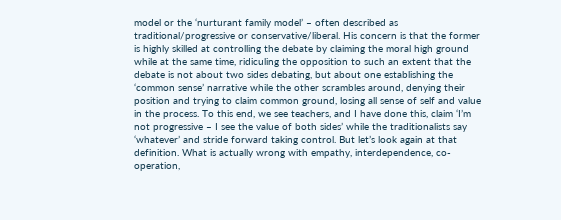model or the ‘nurturant family model’ – often described as traditional/progressive or conservative/liberal. His concern is that the former is highly skilled at controlling the debate by claiming the moral high ground while at the same time, ridiculing the opposition to such an extent that the debate is not about two sides debating, but about one establishing the ‘common sense’ narrative while the other scrambles around, denying their position and trying to claim common ground, losing all sense of self and value in the process. To this end, we see teachers, and I have done this, claim ‘I’m not progressive – I see the value of both sides’ while the traditionalists say ‘whatever’ and stride forward taking control. But let’s look again at that definition. What is actually wrong with empathy, interdependence, co-operation,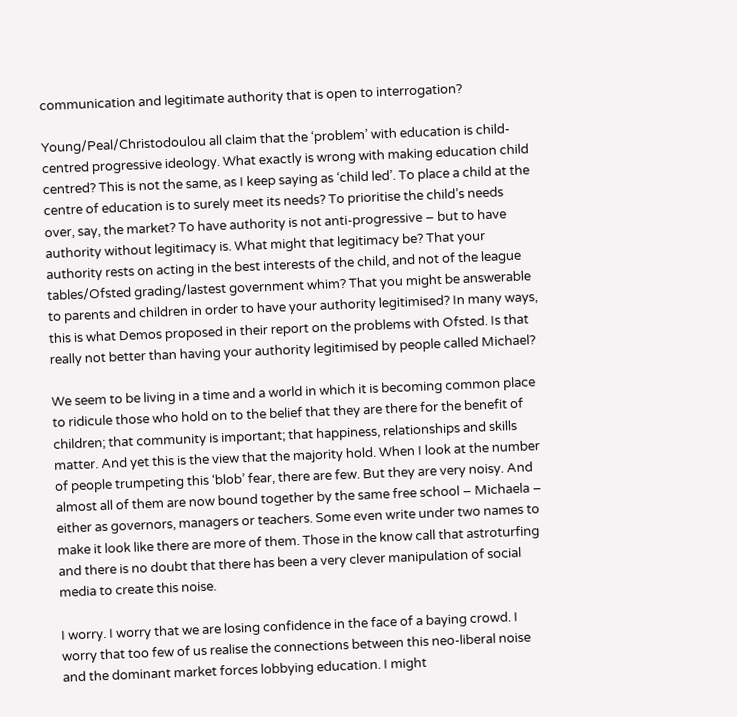communication and legitimate authority that is open to interrogation?

Young/Peal/Christodoulou all claim that the ‘problem’ with education is child-centred progressive ideology. What exactly is wrong with making education child centred? This is not the same, as I keep saying as ‘child led’. To place a child at the centre of education is to surely meet its needs? To prioritise the child’s needs over, say, the market? To have authority is not anti-progressive – but to have authority without legitimacy is. What might that legitimacy be? That your authority rests on acting in the best interests of the child, and not of the league tables/Ofsted grading/lastest government whim? That you might be answerable to parents and children in order to have your authority legitimised? In many ways, this is what Demos proposed in their report on the problems with Ofsted. Is that really not better than having your authority legitimised by people called Michael?

We seem to be living in a time and a world in which it is becoming common place to ridicule those who hold on to the belief that they are there for the benefit of children; that community is important; that happiness, relationships and skills matter. And yet this is the view that the majority hold. When I look at the number of people trumpeting this ‘blob’ fear, there are few. But they are very noisy. And almost all of them are now bound together by the same free school – Michaela – either as governors, managers or teachers. Some even write under two names to make it look like there are more of them. Those in the know call that astroturfing and there is no doubt that there has been a very clever manipulation of social media to create this noise.

I worry. I worry that we are losing confidence in the face of a baying crowd. I worry that too few of us realise the connections between this neo-liberal noise and the dominant market forces lobbying education. I might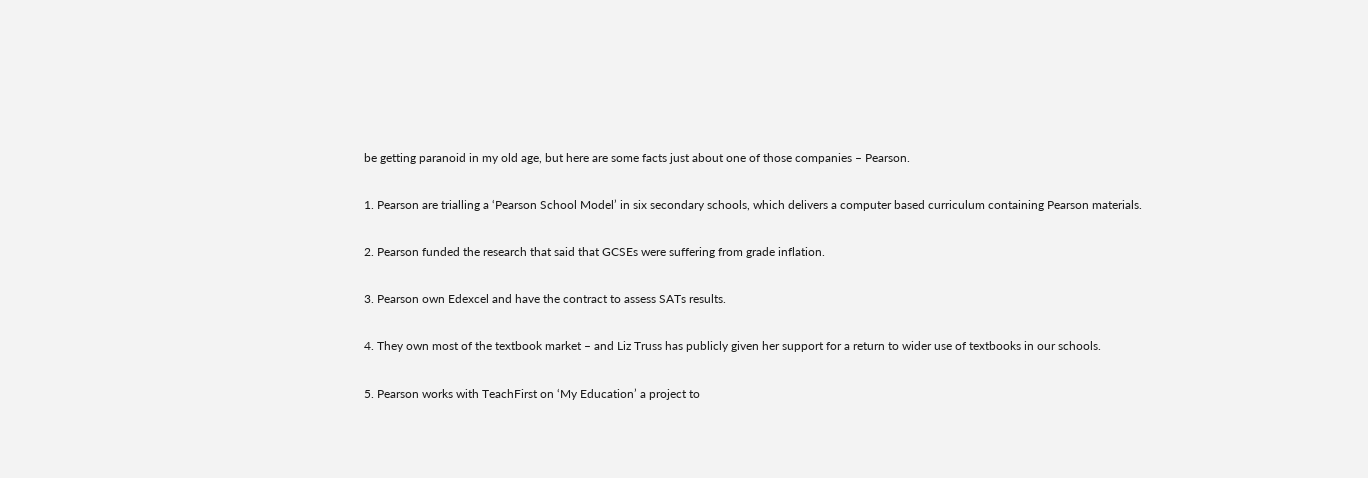be getting paranoid in my old age, but here are some facts just about one of those companies – Pearson.

1. Pearson are trialling a ‘Pearson School Model’ in six secondary schools, which delivers a computer based curriculum containing Pearson materials.

2. Pearson funded the research that said that GCSEs were suffering from grade inflation.

3. Pearson own Edexcel and have the contract to assess SATs results.

4. They own most of the textbook market – and Liz Truss has publicly given her support for a return to wider use of textbooks in our schools.

5. Pearson works with TeachFirst on ‘My Education’ a project to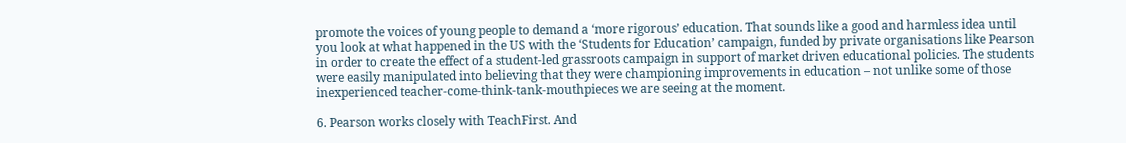promote the voices of young people to demand a ‘more rigorous’ education. That sounds like a good and harmless idea until you look at what happened in the US with the ‘Students for Education’ campaign, funded by private organisations like Pearson in order to create the effect of a student-led grassroots campaign in support of market driven educational policies. The students were easily manipulated into believing that they were championing improvements in education – not unlike some of those inexperienced teacher-come-think-tank-mouthpieces we are seeing at the moment.

6. Pearson works closely with TeachFirst. And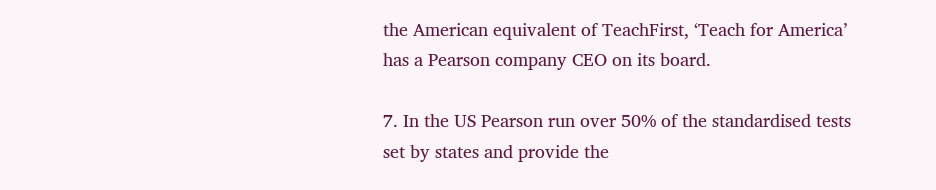the American equivalent of TeachFirst, ‘Teach for America’ has a Pearson company CEO on its board.

7. In the US Pearson run over 50% of the standardised tests set by states and provide the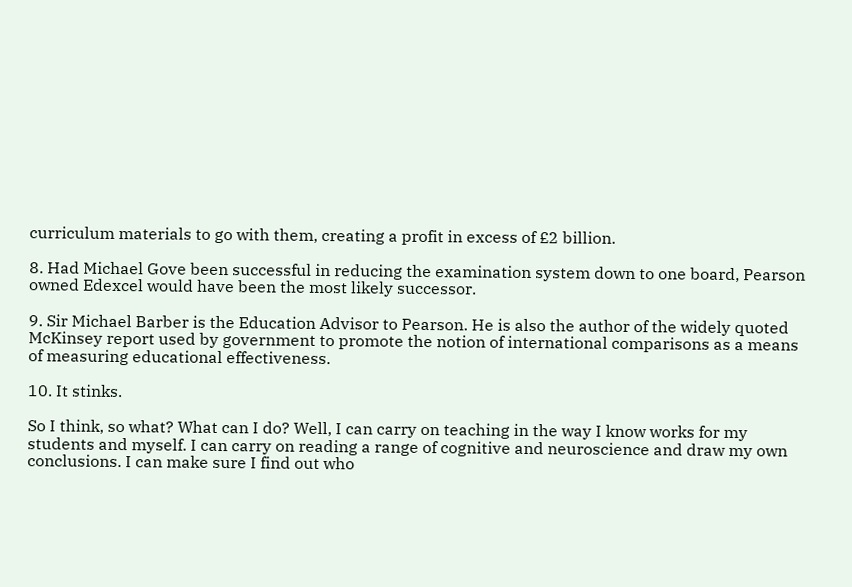curriculum materials to go with them, creating a profit in excess of £2 billion.

8. Had Michael Gove been successful in reducing the examination system down to one board, Pearson owned Edexcel would have been the most likely successor.

9. Sir Michael Barber is the Education Advisor to Pearson. He is also the author of the widely quoted McKinsey report used by government to promote the notion of international comparisons as a means of measuring educational effectiveness.

10. It stinks.

So I think, so what? What can I do? Well, I can carry on teaching in the way I know works for my students and myself. I can carry on reading a range of cognitive and neuroscience and draw my own conclusions. I can make sure I find out who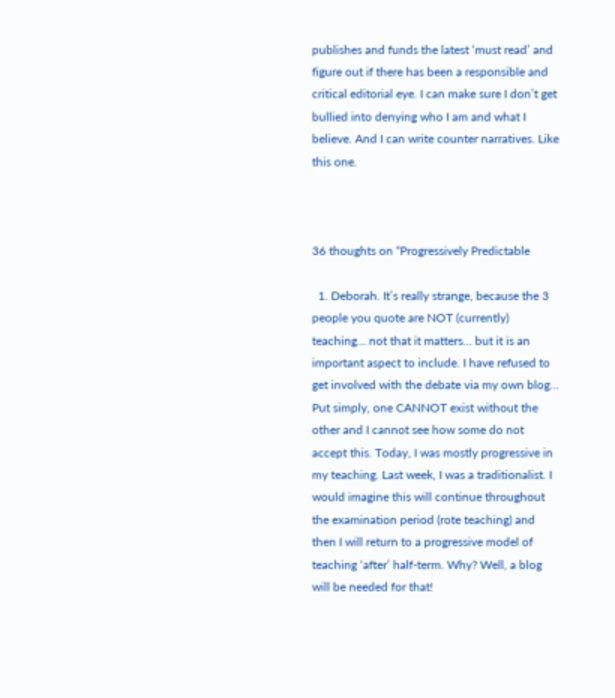publishes and funds the latest ‘must read’ and figure out if there has been a responsible and critical editorial eye. I can make sure I don’t get bullied into denying who I am and what I believe. And I can write counter narratives. Like this one.



36 thoughts on “Progressively Predictable

  1. Deborah. It’s really strange, because the 3 people you quote are NOT (currently) teaching… not that it matters… but it is an important aspect to include. I have refused to get involved with the debate via my own blog… Put simply, one CANNOT exist without the other and I cannot see how some do not accept this. Today, I was mostly progressive in my teaching. Last week, I was a traditionalist. I would imagine this will continue throughout the examination period (rote teaching) and then I will return to a progressive model of teaching ‘after’ half-term. Why? Well, a blog will be needed for that!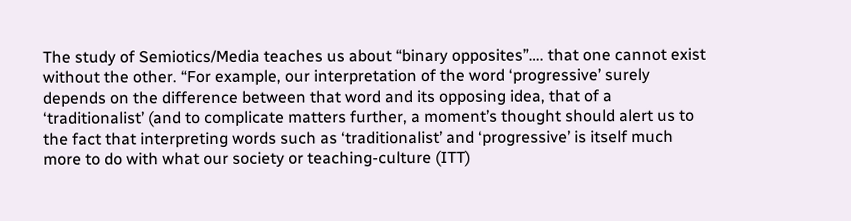The study of Semiotics/Media teaches us about “binary opposites”…. that one cannot exist without the other. “For example, our interpretation of the word ‘progressive’ surely depends on the difference between that word and its opposing idea, that of a ‘traditionalist’ (and to complicate matters further, a moment’s thought should alert us to the fact that interpreting words such as ‘traditionalist’ and ‘progressive’ is itself much more to do with what our society or teaching-culture (ITT)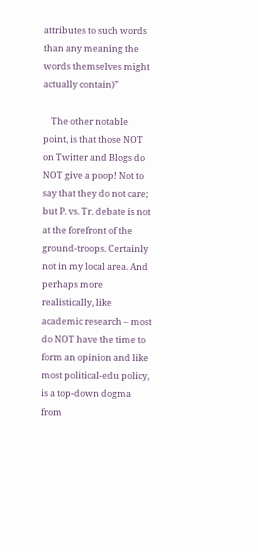attributes to such words than any meaning the words themselves might actually contain)”

    The other notable point, is that those NOT on Twitter and Blogs do NOT give a poop! Not to say that they do not care; but P. vs. Tr. debate is not at the forefront of the ground-troops. Certainly not in my local area. And perhaps more realistically, like academic research – most do NOT have the time to form an opinion and like most political-edu policy, is a top-down dogma from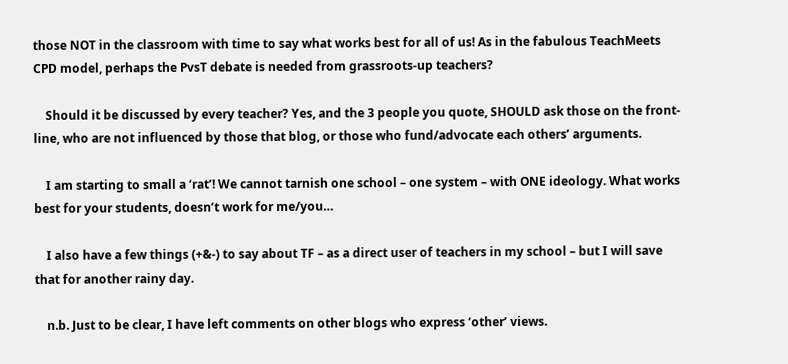those NOT in the classroom with time to say what works best for all of us! As in the fabulous TeachMeets CPD model, perhaps the PvsT debate is needed from grassroots-up teachers?

    Should it be discussed by every teacher? Yes, and the 3 people you quote, SHOULD ask those on the front-line, who are not influenced by those that blog, or those who fund/advocate each others’ arguments.

    I am starting to small a ‘rat’! We cannot tarnish one school – one system – with ONE ideology. What works best for your students, doesn’t work for me/you…

    I also have a few things (+&-) to say about TF – as a direct user of teachers in my school – but I will save that for another rainy day.

    n.b. Just to be clear, I have left comments on other blogs who express ‘other’ views.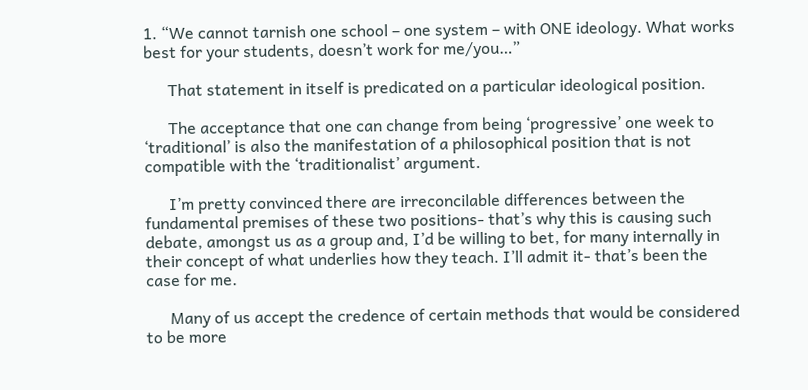1. “We cannot tarnish one school – one system – with ONE ideology. What works best for your students, doesn’t work for me/you…”

      That statement in itself is predicated on a particular ideological position.

      The acceptance that one can change from being ‘progressive’ one week to ‘traditional’ is also the manifestation of a philosophical position that is not compatible with the ‘traditionalist’ argument.

      I’m pretty convinced there are irreconcilable differences between the fundamental premises of these two positions- that’s why this is causing such debate, amongst us as a group and, I’d be willing to bet, for many internally in their concept of what underlies how they teach. I’ll admit it- that’s been the case for me.

      Many of us accept the credence of certain methods that would be considered to be more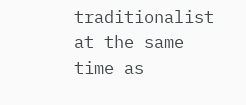traditionalist at the same time as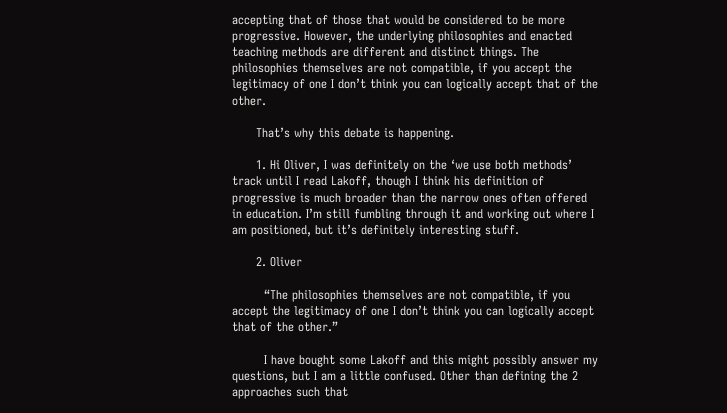accepting that of those that would be considered to be more progressive. However, the underlying philosophies and enacted teaching methods are different and distinct things. The philosophies themselves are not compatible, if you accept the legitimacy of one I don’t think you can logically accept that of the other.

      That’s why this debate is happening.

      1. Hi Oliver, I was definitely on the ‘we use both methods’ track until I read Lakoff, though I think his definition of progressive is much broader than the narrow ones often offered in education. I’m still fumbling through it and working out where I am positioned, but it’s definitely interesting stuff.

      2. Oliver

        “The philosophies themselves are not compatible, if you accept the legitimacy of one I don’t think you can logically accept that of the other.”

        I have bought some Lakoff and this might possibly answer my questions, but I am a little confused. Other than defining the 2 approaches such that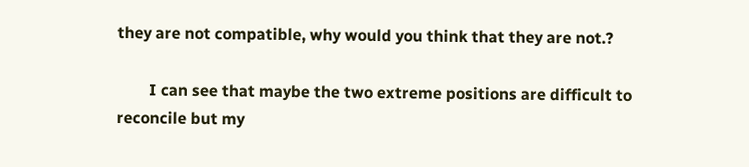they are not compatible, why would you think that they are not.?

        I can see that maybe the two extreme positions are difficult to reconcile but my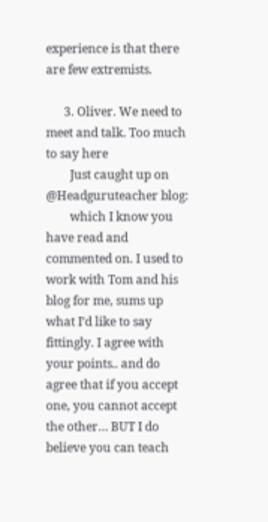experience is that there are few extremists.

      3. Oliver. We need to meet and talk. Too much to say here
        Just caught up on @Headguruteacher blog:
        which I know you have read and commented on. I used to work with Tom and his blog for me, sums up what I’d like to say fittingly. I agree with your points.. and do agree that if you accept one, you cannot accept the other… BUT I do believe you can teach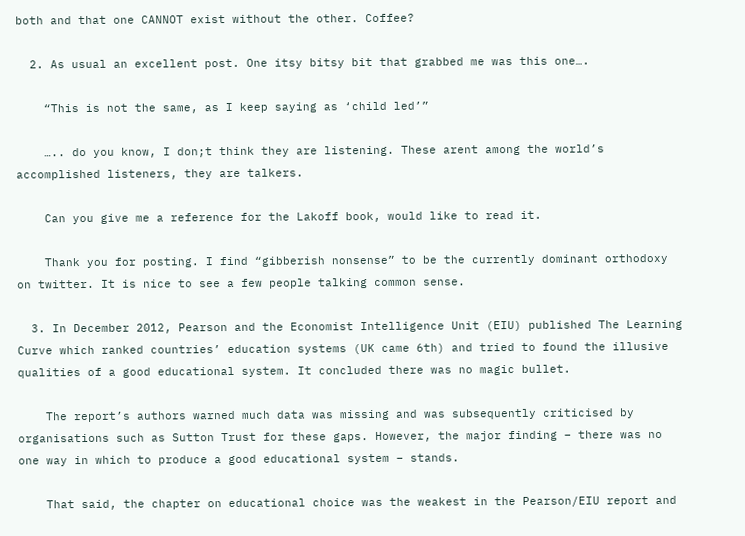both and that one CANNOT exist without the other. Coffee?

  2. As usual an excellent post. One itsy bitsy bit that grabbed me was this one….

    “This is not the same, as I keep saying as ‘child led’”

    ….. do you know, I don;t think they are listening. These arent among the world’s accomplished listeners, they are talkers.

    Can you give me a reference for the Lakoff book, would like to read it.

    Thank you for posting. I find “gibberish nonsense” to be the currently dominant orthodoxy on twitter. It is nice to see a few people talking common sense.

  3. In December 2012, Pearson and the Economist Intelligence Unit (EIU) published The Learning Curve which ranked countries’ education systems (UK came 6th) and tried to found the illusive qualities of a good educational system. It concluded there was no magic bullet.

    The report’s authors warned much data was missing and was subsequently criticised by organisations such as Sutton Trust for these gaps. However, the major finding – there was no one way in which to produce a good educational system – stands.

    That said, the chapter on educational choice was the weakest in the Pearson/EIU report and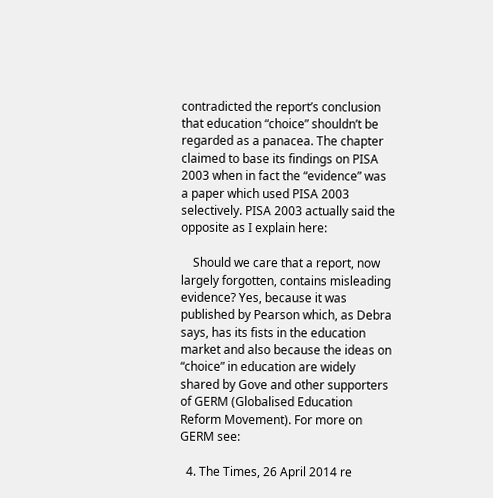contradicted the report’s conclusion that education “choice” shouldn’t be regarded as a panacea. The chapter claimed to base its findings on PISA 2003 when in fact the “evidence” was a paper which used PISA 2003 selectively. PISA 2003 actually said the opposite as I explain here:

    Should we care that a report, now largely forgotten, contains misleading evidence? Yes, because it was published by Pearson which, as Debra says, has its fists in the education market and also because the ideas on “choice” in education are widely shared by Gove and other supporters of GERM (Globalised Education Reform Movement). For more on GERM see:

  4. The Times, 26 April 2014 re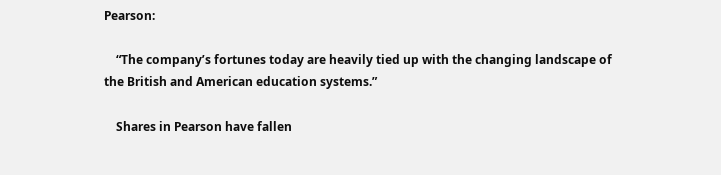Pearson:

    “The company’s fortunes today are heavily tied up with the changing landscape of the British and American education systems.”

    Shares in Pearson have fallen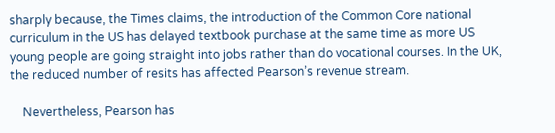sharply because, the Times claims, the introduction of the Common Core national curriculum in the US has delayed textbook purchase at the same time as more US young people are going straight into jobs rather than do vocational courses. In the UK, the reduced number of resits has affected Pearson’s revenue stream.

    Nevertheless, Pearson has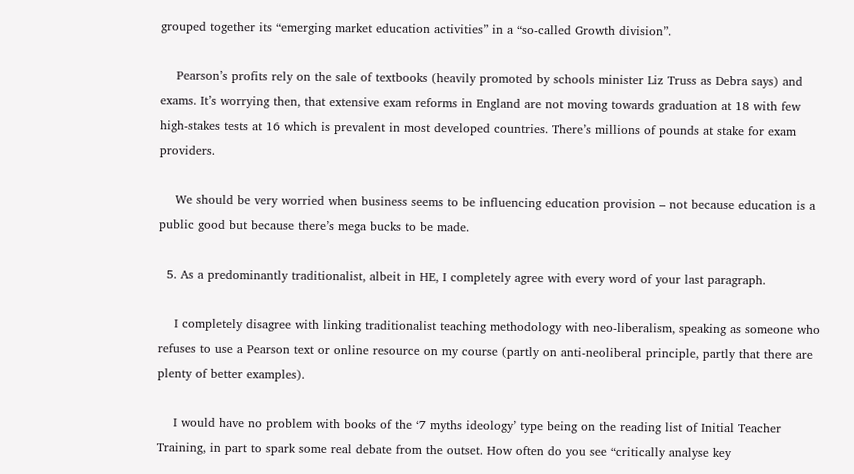grouped together its “emerging market education activities” in a “so-called Growth division”.

    Pearson’s profits rely on the sale of textbooks (heavily promoted by schools minister Liz Truss as Debra says) and exams. It’s worrying then, that extensive exam reforms in England are not moving towards graduation at 18 with few high-stakes tests at 16 which is prevalent in most developed countries. There’s millions of pounds at stake for exam providers.

    We should be very worried when business seems to be influencing education provision – not because education is a public good but because there’s mega bucks to be made.

  5. As a predominantly traditionalist, albeit in HE, I completely agree with every word of your last paragraph.

    I completely disagree with linking traditionalist teaching methodology with neo-liberalism, speaking as someone who refuses to use a Pearson text or online resource on my course (partly on anti-neoliberal principle, partly that there are plenty of better examples).

    I would have no problem with books of the ‘7 myths ideology’ type being on the reading list of Initial Teacher Training, in part to spark some real debate from the outset. How often do you see “critically analyse key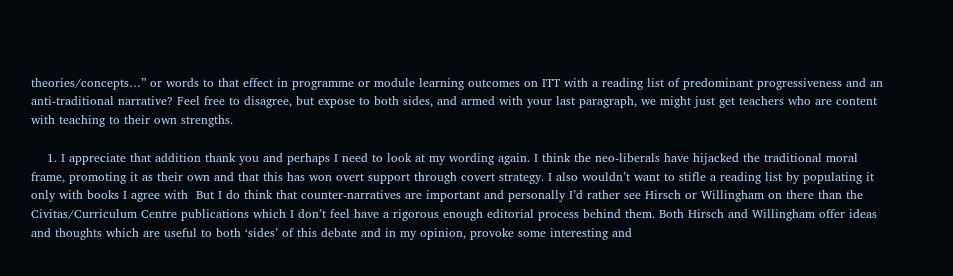theories/concepts…” or words to that effect in programme or module learning outcomes on ITT with a reading list of predominant progressiveness and an anti-traditional narrative? Feel free to disagree, but expose to both sides, and armed with your last paragraph, we might just get teachers who are content with teaching to their own strengths.

    1. I appreciate that addition thank you and perhaps I need to look at my wording again. I think the neo-liberals have hijacked the traditional moral frame, promoting it as their own and that this has won overt support through covert strategy. I also wouldn’t want to stifle a reading list by populating it only with books I agree with  But I do think that counter-narratives are important and personally I’d rather see Hirsch or Willingham on there than the Civitas/Curriculum Centre publications which I don’t feel have a rigorous enough editorial process behind them. Both Hirsch and Willingham offer ideas and thoughts which are useful to both ‘sides’ of this debate and in my opinion, provoke some interesting and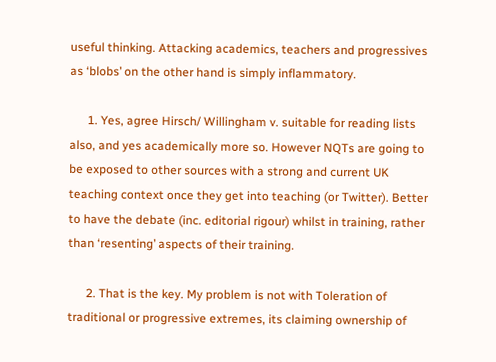useful thinking. Attacking academics, teachers and progressives as ‘blobs’ on the other hand is simply inflammatory.

      1. Yes, agree Hirsch/ Willingham v. suitable for reading lists also, and yes academically more so. However NQTs are going to be exposed to other sources with a strong and current UK teaching context once they get into teaching (or Twitter). Better to have the debate (inc. editorial rigour) whilst in training, rather than ‘resenting’ aspects of their training.

      2. That is the key. My problem is not with Toleration of traditional or progressive extremes, its claiming ownership of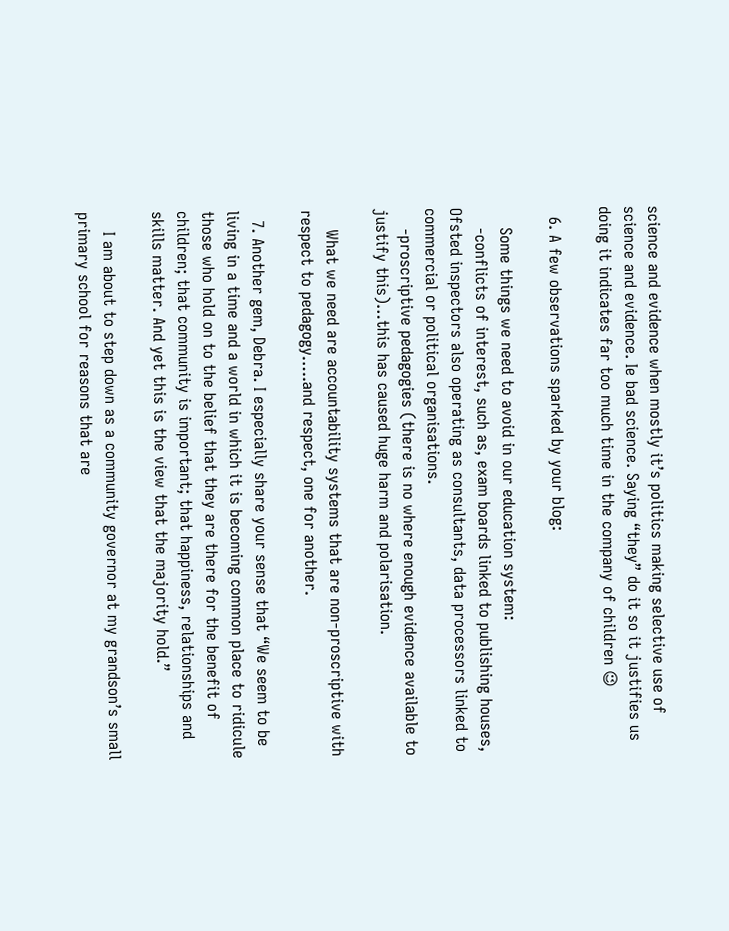science and evidence when mostly it’s politics making selective use of science and evidence. Ie bad science. Saying “they” do it so it justifies us doing it indicates far too much time in the company of children 😉

  6. A few observations sparked by your blog:

    Some things we need to avoid in our education system:
    -conflicts of interest, such as, exam boards linked to publishing houses, Ofsted inspectors also operating as consultants, data processors linked to commercial or political organisations.
    -proscriptive pedagogies (there is no where enough evidence available to justify this)…this has caused huge harm and polarisation.

    What we need are accountability systems that are non-proscriptive with respect to pedagogy…..and respect, one for another.

  7. Another gem, Debra. I especially share your sense that “We seem to be living in a time and a world in which it is becoming common place to ridicule those who hold on to the belief that they are there for the benefit of children; that community is important; that happiness, relationships and skills matter. And yet this is the view that the majority hold.”

    I am about to step down as a community governor at my grandson’s small primary school for reasons that are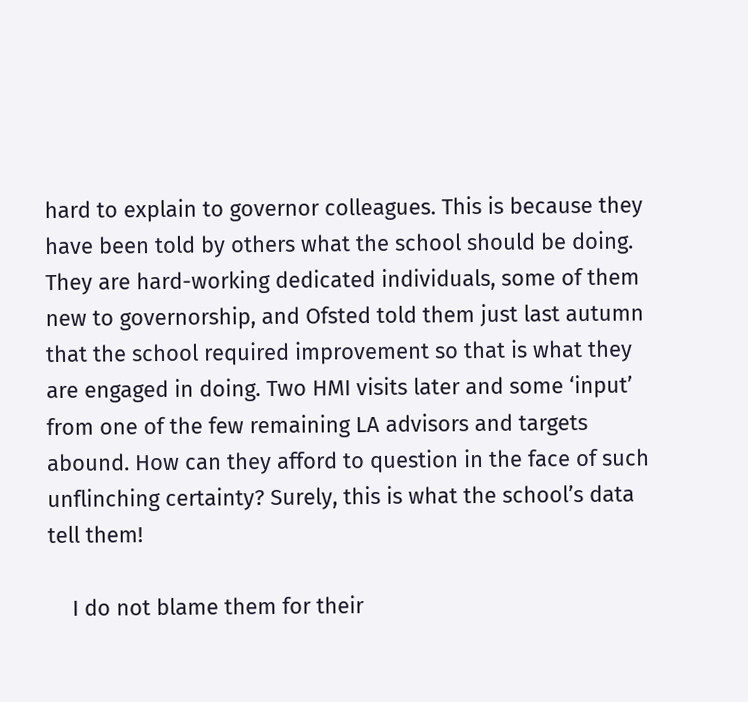hard to explain to governor colleagues. This is because they have been told by others what the school should be doing. They are hard-working dedicated individuals, some of them new to governorship, and Ofsted told them just last autumn that the school required improvement so that is what they are engaged in doing. Two HMI visits later and some ‘input’ from one of the few remaining LA advisors and targets abound. How can they afford to question in the face of such unflinching certainty? Surely, this is what the school’s data tell them!

    I do not blame them for their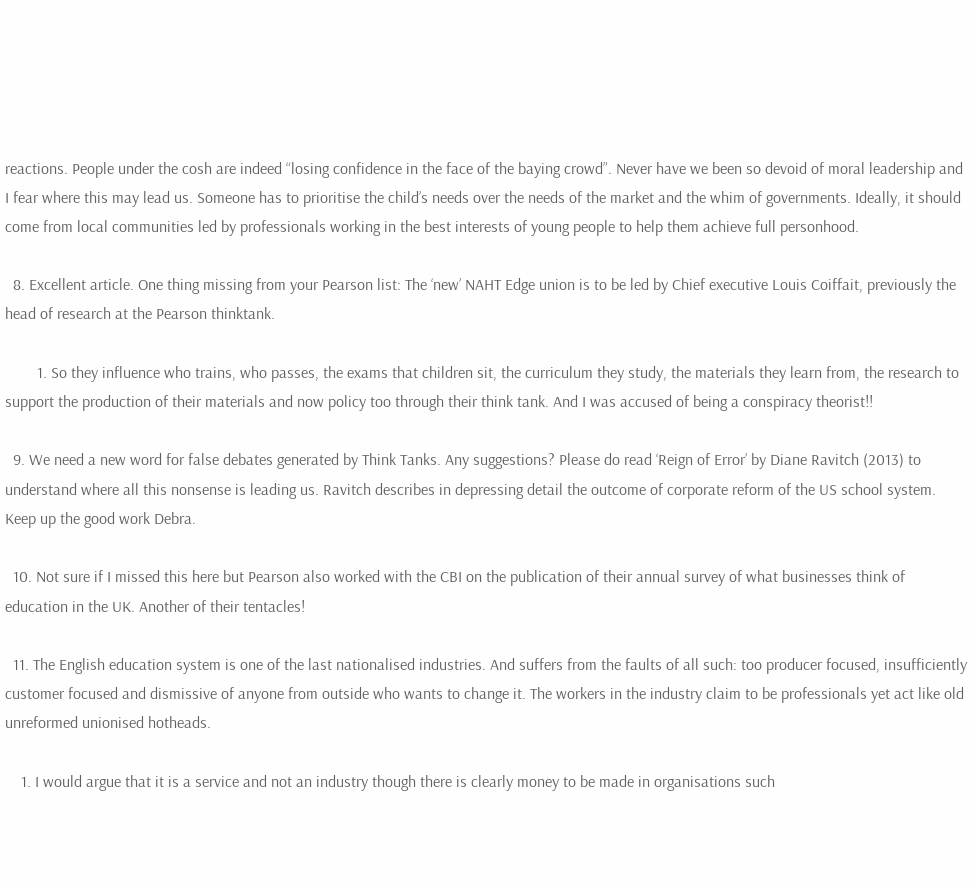reactions. People under the cosh are indeed “losing confidence in the face of the baying crowd”. Never have we been so devoid of moral leadership and I fear where this may lead us. Someone has to prioritise the child’s needs over the needs of the market and the whim of governments. Ideally, it should come from local communities led by professionals working in the best interests of young people to help them achieve full personhood.

  8. Excellent article. One thing missing from your Pearson list: The ‘new’ NAHT Edge union is to be led by Chief executive Louis Coiffait, previously the head of research at the Pearson thinktank.

        1. So they influence who trains, who passes, the exams that children sit, the curriculum they study, the materials they learn from, the research to support the production of their materials and now policy too through their think tank. And I was accused of being a conspiracy theorist!!

  9. We need a new word for false debates generated by Think Tanks. Any suggestions? Please do read ‘Reign of Error’ by Diane Ravitch (2013) to understand where all this nonsense is leading us. Ravitch describes in depressing detail the outcome of corporate reform of the US school system. Keep up the good work Debra.

  10. Not sure if I missed this here but Pearson also worked with the CBI on the publication of their annual survey of what businesses think of education in the UK. Another of their tentacles!

  11. The English education system is one of the last nationalised industries. And suffers from the faults of all such: too producer focused, insufficiently customer focused and dismissive of anyone from outside who wants to change it. The workers in the industry claim to be professionals yet act like old unreformed unionised hotheads.

    1. I would argue that it is a service and not an industry though there is clearly money to be made in organisations such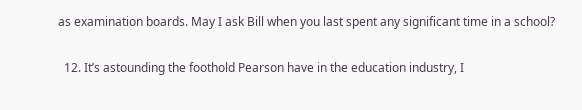as examination boards. May I ask Bill when you last spent any significant time in a school?

  12. It’s astounding the foothold Pearson have in the education industry, I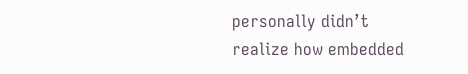personally didn’t realize how embedded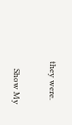they were.

    Show My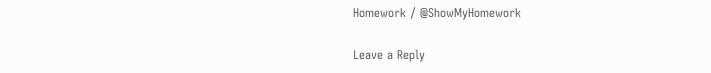Homework / @ShowMyHomework

Leave a Reply